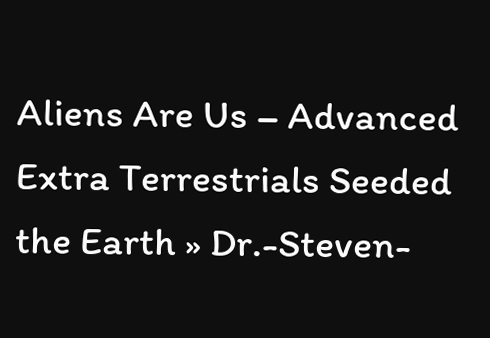Aliens Are Us – Advanced Extra Terrestrials Seeded the Earth » Dr.-Steven-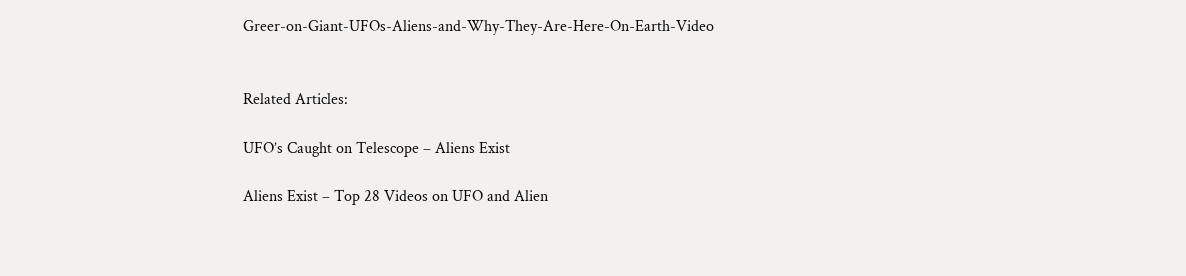Greer-on-Giant-UFOs-Aliens-and-Why-They-Are-Here-On-Earth-Video


Related Articles:

UFO’s Caught on Telescope – Aliens Exist

Aliens Exist – Top 28 Videos on UFO and Alien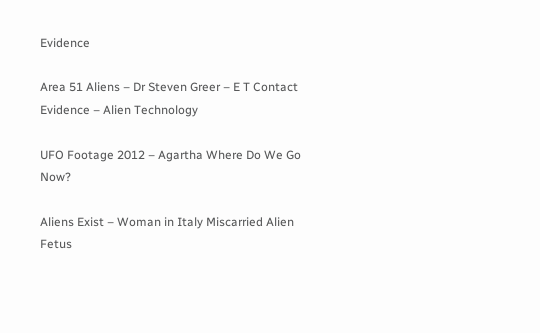Evidence

Area 51 Aliens – Dr Steven Greer – E T Contact Evidence – Alien Technology

UFO Footage 2012 – Agartha Where Do We Go Now?

Aliens Exist – Woman in Italy Miscarried Alien Fetus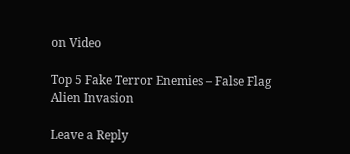on Video

Top 5 Fake Terror Enemies – False Flag Alien Invasion

Leave a Reply